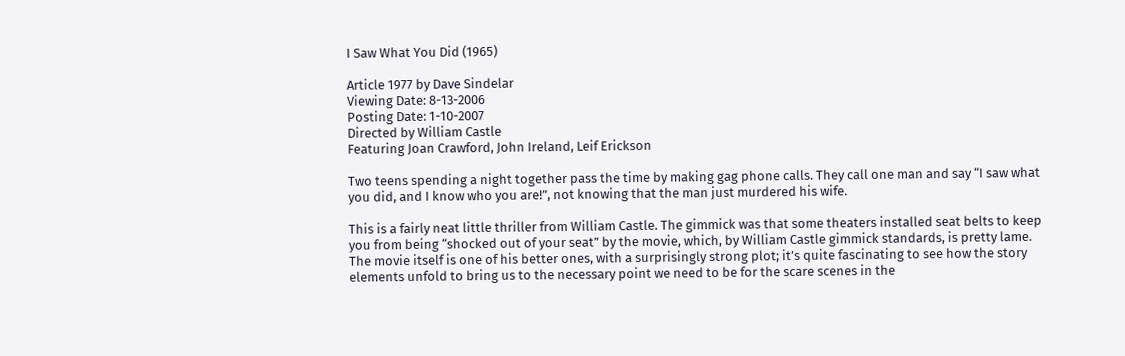I Saw What You Did (1965)

Article 1977 by Dave Sindelar
Viewing Date: 8-13-2006
Posting Date: 1-10-2007
Directed by William Castle
Featuring Joan Crawford, John Ireland, Leif Erickson

Two teens spending a night together pass the time by making gag phone calls. They call one man and say “I saw what you did, and I know who you are!”, not knowing that the man just murdered his wife.

This is a fairly neat little thriller from William Castle. The gimmick was that some theaters installed seat belts to keep you from being “shocked out of your seat” by the movie, which, by William Castle gimmick standards, is pretty lame. The movie itself is one of his better ones, with a surprisingly strong plot; it’s quite fascinating to see how the story elements unfold to bring us to the necessary point we need to be for the scare scenes in the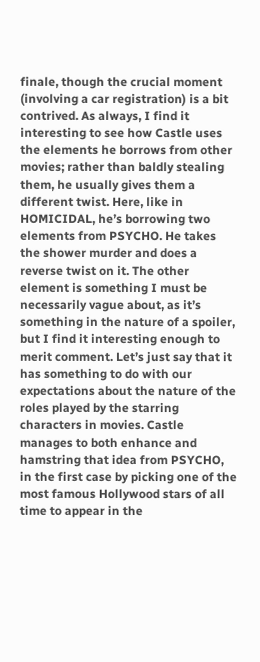finale, though the crucial moment (involving a car registration) is a bit contrived. As always, I find it interesting to see how Castle uses the elements he borrows from other movies; rather than baldly stealing them, he usually gives them a different twist. Here, like in HOMICIDAL, he’s borrowing two elements from PSYCHO. He takes the shower murder and does a reverse twist on it. The other element is something I must be necessarily vague about, as it’s something in the nature of a spoiler, but I find it interesting enough to merit comment. Let’s just say that it has something to do with our expectations about the nature of the roles played by the starring characters in movies. Castle manages to both enhance and hamstring that idea from PSYCHO, in the first case by picking one of the most famous Hollywood stars of all time to appear in the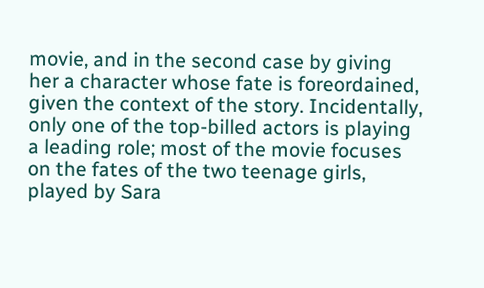movie, and in the second case by giving her a character whose fate is foreordained, given the context of the story. Incidentally, only one of the top-billed actors is playing a leading role; most of the movie focuses on the fates of the two teenage girls, played by Sara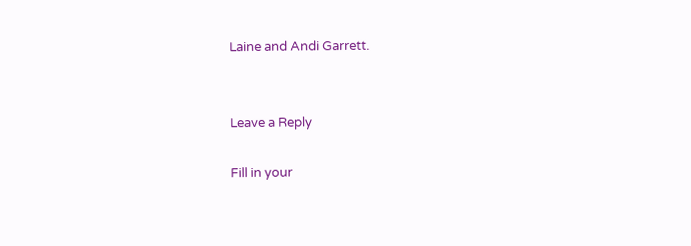Laine and Andi Garrett.


Leave a Reply

Fill in your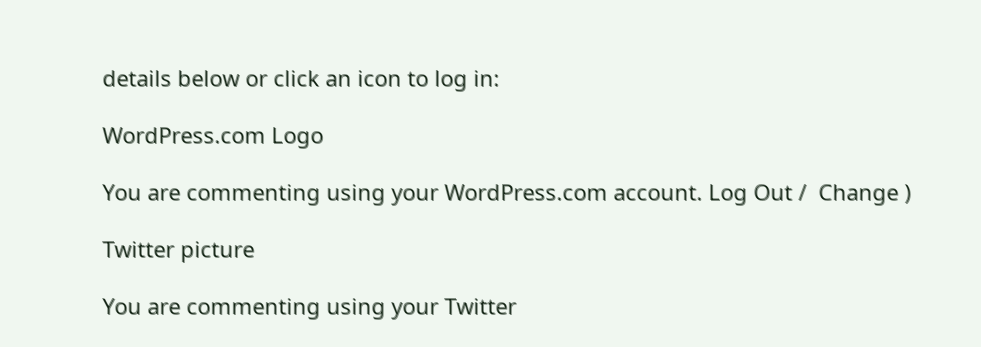details below or click an icon to log in:

WordPress.com Logo

You are commenting using your WordPress.com account. Log Out /  Change )

Twitter picture

You are commenting using your Twitter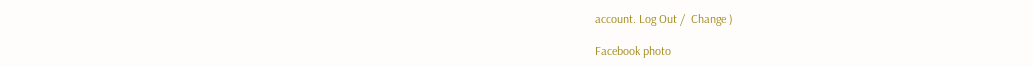account. Log Out /  Change )

Facebook photo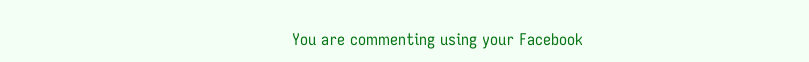You are commenting using your Facebook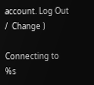account. Log Out /  Change )

Connecting to %s